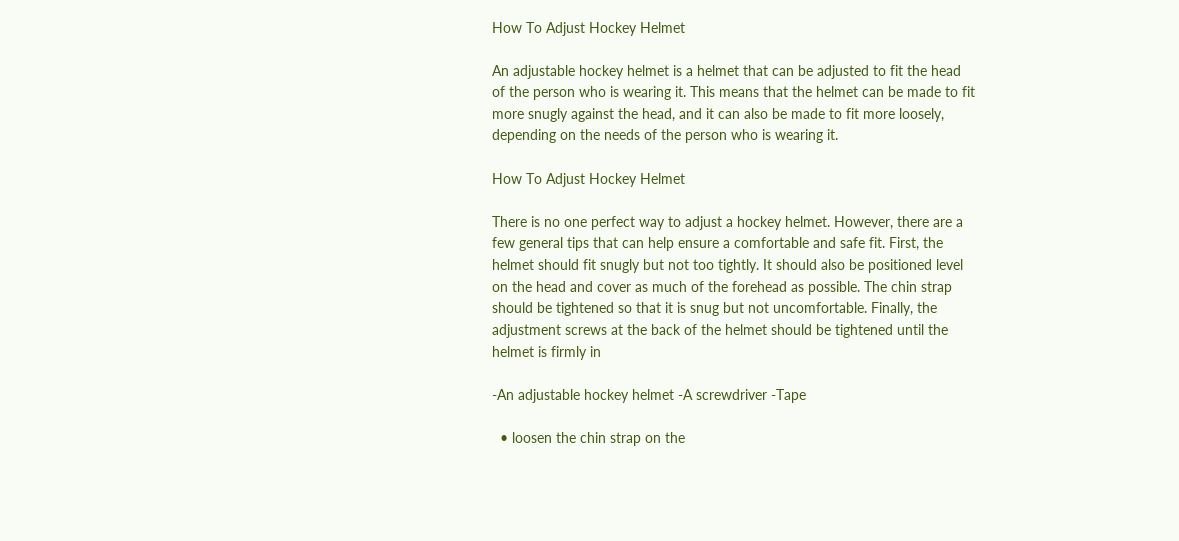How To Adjust Hockey Helmet

An adjustable hockey helmet is a helmet that can be adjusted to fit the head of the person who is wearing it. This means that the helmet can be made to fit more snugly against the head, and it can also be made to fit more loosely, depending on the needs of the person who is wearing it.

How To Adjust Hockey Helmet

There is no one perfect way to adjust a hockey helmet. However, there are a few general tips that can help ensure a comfortable and safe fit. First, the helmet should fit snugly but not too tightly. It should also be positioned level on the head and cover as much of the forehead as possible. The chin strap should be tightened so that it is snug but not uncomfortable. Finally, the adjustment screws at the back of the helmet should be tightened until the helmet is firmly in

-An adjustable hockey helmet -A screwdriver -Tape

  • loosen the chin strap on the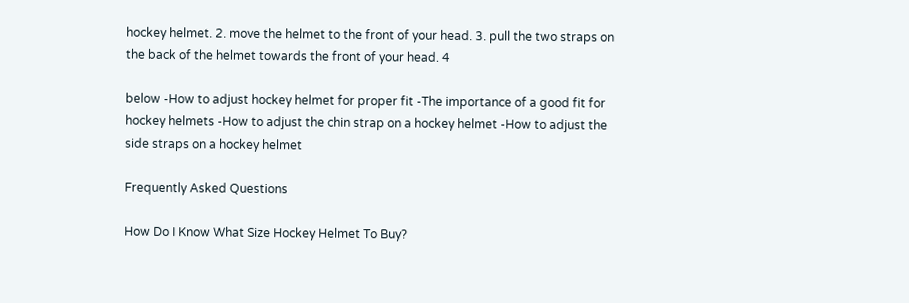hockey helmet. 2. move the helmet to the front of your head. 3. pull the two straps on the back of the helmet towards the front of your head. 4

below -How to adjust hockey helmet for proper fit -The importance of a good fit for hockey helmets -How to adjust the chin strap on a hockey helmet -How to adjust the side straps on a hockey helmet

Frequently Asked Questions

How Do I Know What Size Hockey Helmet To Buy?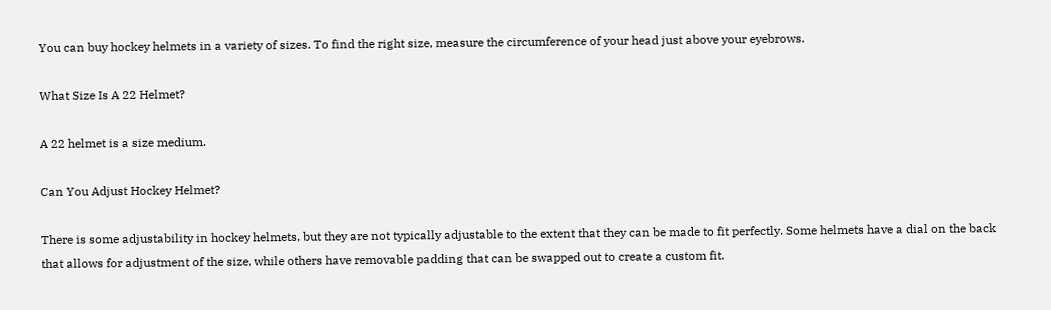You can buy hockey helmets in a variety of sizes. To find the right size, measure the circumference of your head just above your eyebrows.

What Size Is A 22 Helmet?

A 22 helmet is a size medium.

Can You Adjust Hockey Helmet?

There is some adjustability in hockey helmets, but they are not typically adjustable to the extent that they can be made to fit perfectly. Some helmets have a dial on the back that allows for adjustment of the size, while others have removable padding that can be swapped out to create a custom fit.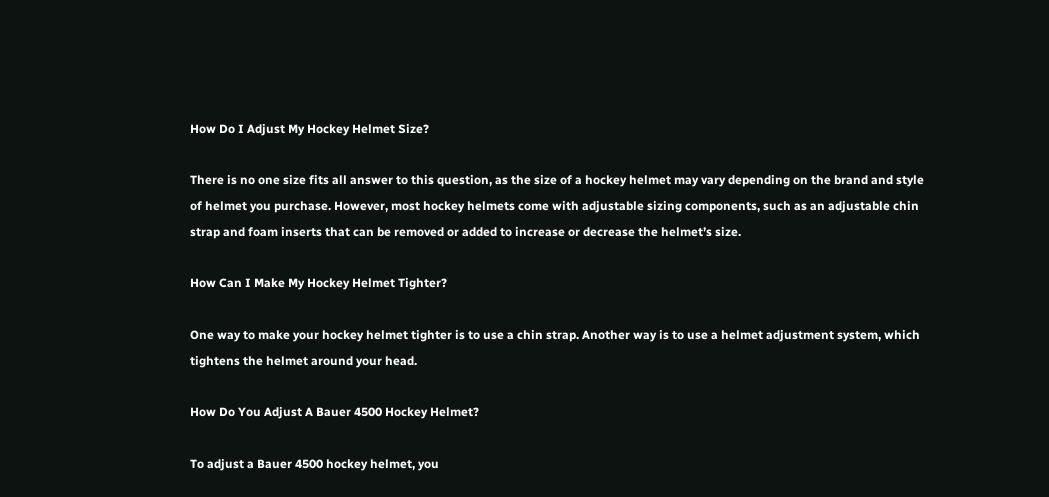How Do I Adjust My Hockey Helmet Size?

There is no one size fits all answer to this question, as the size of a hockey helmet may vary depending on the brand and style of helmet you purchase. However, most hockey helmets come with adjustable sizing components, such as an adjustable chin strap and foam inserts that can be removed or added to increase or decrease the helmet’s size.

How Can I Make My Hockey Helmet Tighter?

One way to make your hockey helmet tighter is to use a chin strap. Another way is to use a helmet adjustment system, which tightens the helmet around your head.

How Do You Adjust A Bauer 4500 Hockey Helmet?

To adjust a Bauer 4500 hockey helmet, you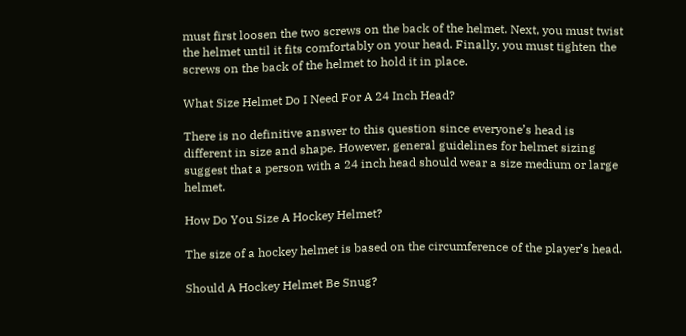must first loosen the two screws on the back of the helmet. Next, you must twist the helmet until it fits comfortably on your head. Finally, you must tighten the screws on the back of the helmet to hold it in place.

What Size Helmet Do I Need For A 24 Inch Head?

There is no definitive answer to this question since everyone’s head is different in size and shape. However, general guidelines for helmet sizing suggest that a person with a 24 inch head should wear a size medium or large helmet.

How Do You Size A Hockey Helmet?

The size of a hockey helmet is based on the circumference of the player’s head.

Should A Hockey Helmet Be Snug?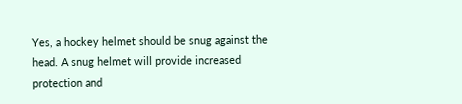Yes, a hockey helmet should be snug against the head. A snug helmet will provide increased protection and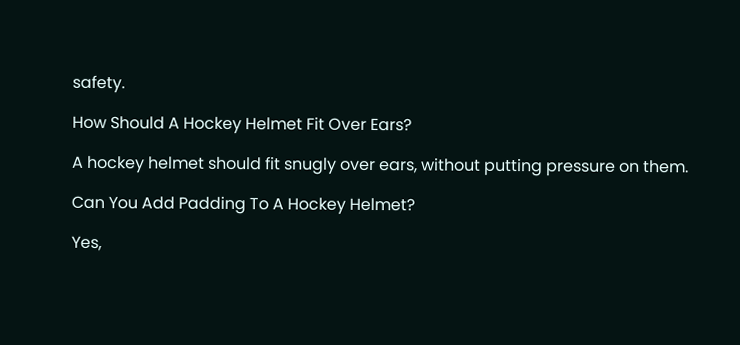safety.

How Should A Hockey Helmet Fit Over Ears?

A hockey helmet should fit snugly over ears, without putting pressure on them.

Can You Add Padding To A Hockey Helmet?

Yes,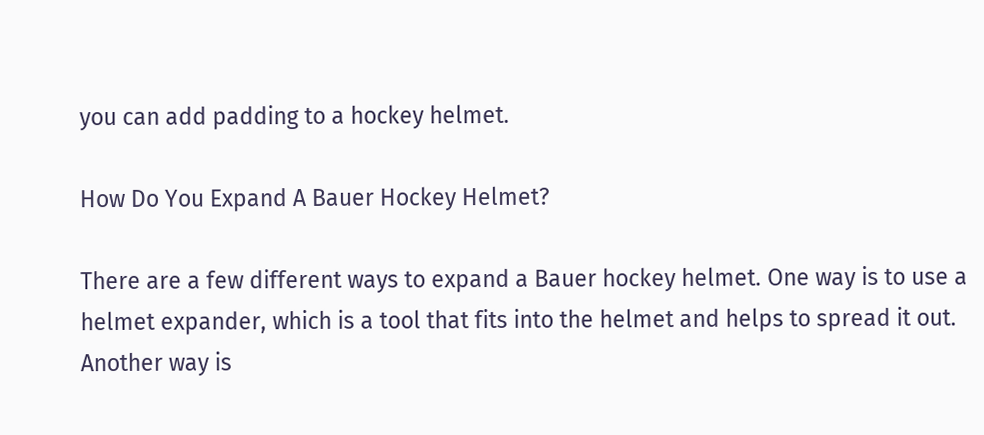you can add padding to a hockey helmet.

How Do You Expand A Bauer Hockey Helmet?

There are a few different ways to expand a Bauer hockey helmet. One way is to use a helmet expander, which is a tool that fits into the helmet and helps to spread it out. Another way is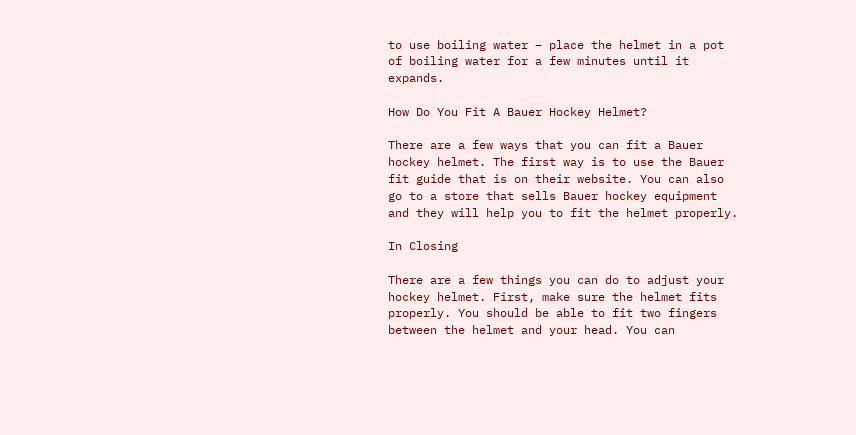to use boiling water – place the helmet in a pot of boiling water for a few minutes until it expands.

How Do You Fit A Bauer Hockey Helmet?

There are a few ways that you can fit a Bauer hockey helmet. The first way is to use the Bauer fit guide that is on their website. You can also go to a store that sells Bauer hockey equipment and they will help you to fit the helmet properly.

In Closing

There are a few things you can do to adjust your hockey helmet. First, make sure the helmet fits properly. You should be able to fit two fingers between the helmet and your head. You can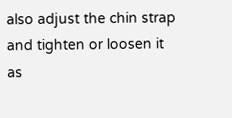also adjust the chin strap and tighten or loosen it as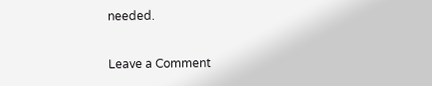needed.

Leave a Comment